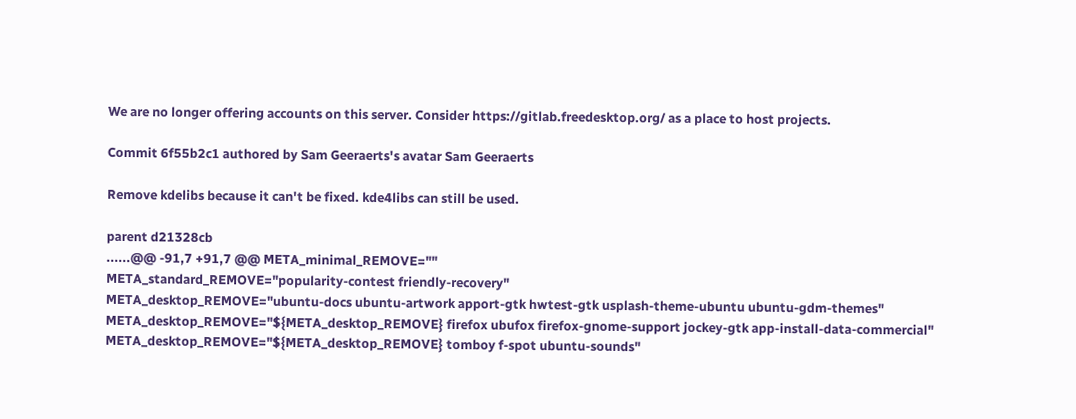We are no longer offering accounts on this server. Consider https://gitlab.freedesktop.org/ as a place to host projects.

Commit 6f55b2c1 authored by Sam Geeraerts's avatar Sam Geeraerts

Remove kdelibs because it can't be fixed. kde4libs can still be used.

parent d21328cb
......@@ -91,7 +91,7 @@ META_minimal_REMOVE=""
META_standard_REMOVE="popularity-contest friendly-recovery"
META_desktop_REMOVE="ubuntu-docs ubuntu-artwork apport-gtk hwtest-gtk usplash-theme-ubuntu ubuntu-gdm-themes"
META_desktop_REMOVE="${META_desktop_REMOVE} firefox ubufox firefox-gnome-support jockey-gtk app-install-data-commercial"
META_desktop_REMOVE="${META_desktop_REMOVE} tomboy f-spot ubuntu-sounds"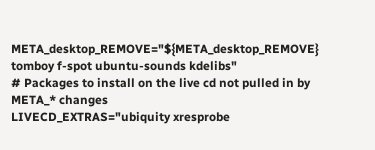META_desktop_REMOVE="${META_desktop_REMOVE} tomboy f-spot ubuntu-sounds kdelibs"
# Packages to install on the live cd not pulled in by META_* changes
LIVECD_EXTRAS="ubiquity xresprobe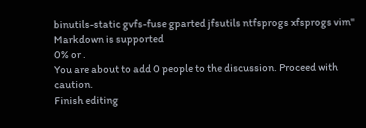binutils-static gvfs-fuse gparted jfsutils ntfsprogs xfsprogs vim"
Markdown is supported
0% or .
You are about to add 0 people to the discussion. Proceed with caution.
Finish editing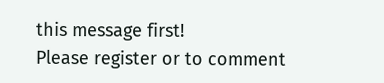this message first!
Please register or to comment